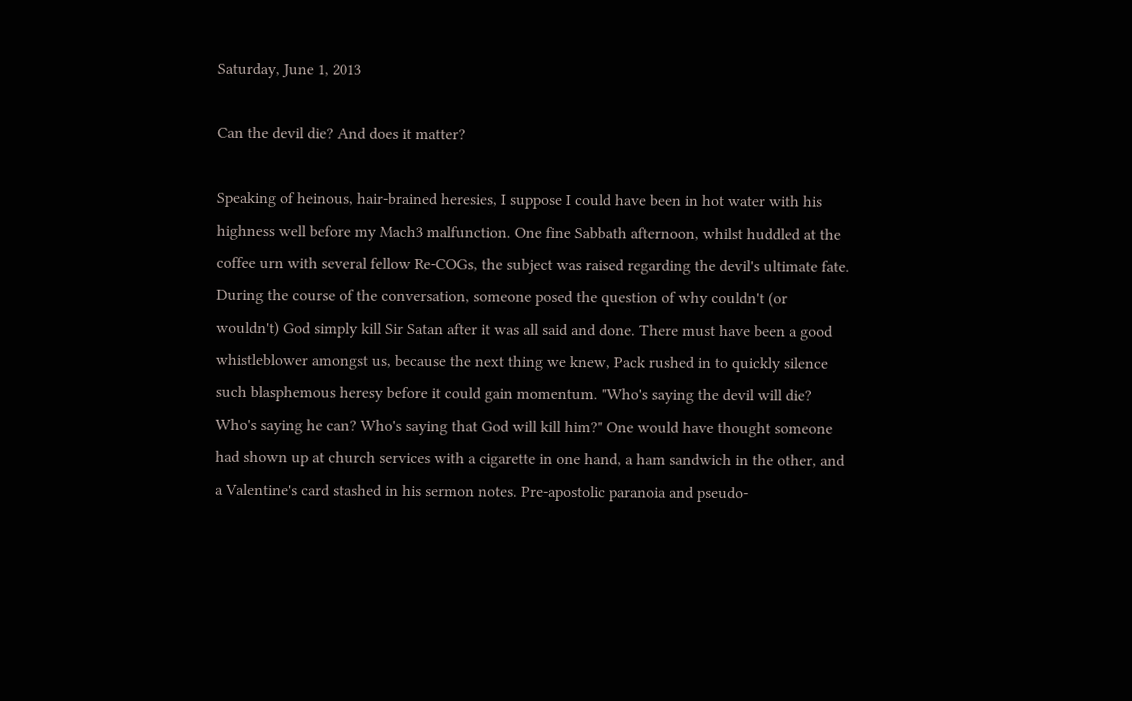Saturday, June 1, 2013

Can the devil die? And does it matter?

Speaking of heinous, hair-brained heresies, I suppose I could have been in hot water with his highness well before my Mach3 malfunction. One fine Sabbath afternoon, whilst huddled at the coffee urn with several fellow Re-COGs, the subject was raised regarding the devil's ultimate fate. During the course of the conversation, someone posed the question of why couldn't (or wouldn't) God simply kill Sir Satan after it was all said and done. There must have been a good whistleblower amongst us, because the next thing we knew, Pack rushed in to quickly silence such blasphemous heresy before it could gain momentum. "Who's saying the devil will die? Who's saying he can? Who's saying that God will kill him?" One would have thought someone had shown up at church services with a cigarette in one hand, a ham sandwich in the other, and a Valentine's card stashed in his sermon notes. Pre-apostolic paranoia and pseudo-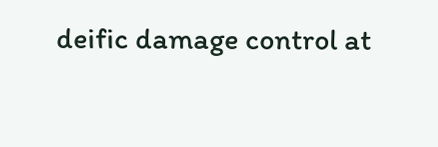deific damage control at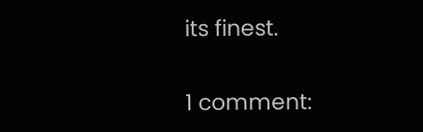its finest.

1 comment: